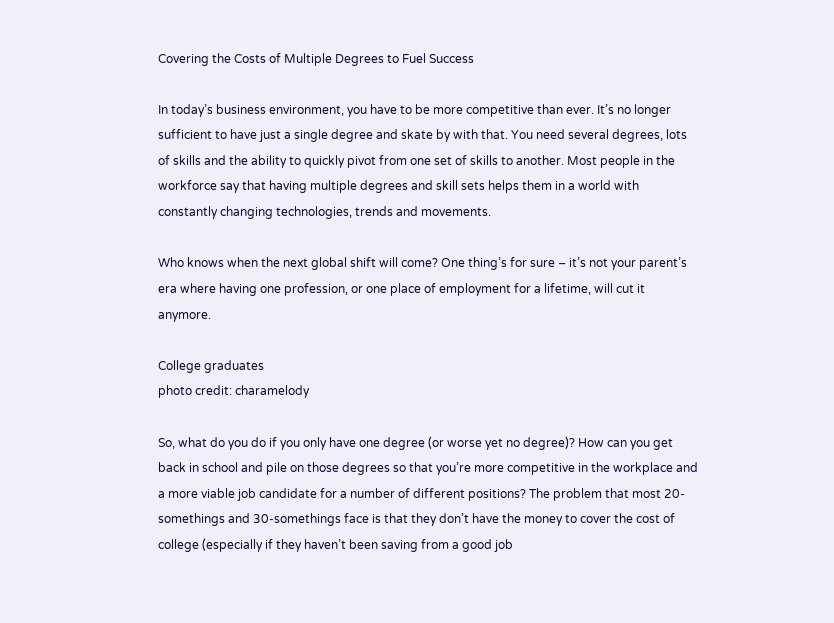Covering the Costs of Multiple Degrees to Fuel Success

In today’s business environment, you have to be more competitive than ever. It’s no longer sufficient to have just a single degree and skate by with that. You need several degrees, lots of skills and the ability to quickly pivot from one set of skills to another. Most people in the workforce say that having multiple degrees and skill sets helps them in a world with constantly changing technologies, trends and movements.

Who knows when the next global shift will come? One thing’s for sure – it’s not your parent’s era where having one profession, or one place of employment for a lifetime, will cut it anymore.

College graduates
photo credit: charamelody

So, what do you do if you only have one degree (or worse yet no degree)? How can you get back in school and pile on those degrees so that you’re more competitive in the workplace and a more viable job candidate for a number of different positions? The problem that most 20-somethings and 30-somethings face is that they don’t have the money to cover the cost of college (especially if they haven’t been saving from a good job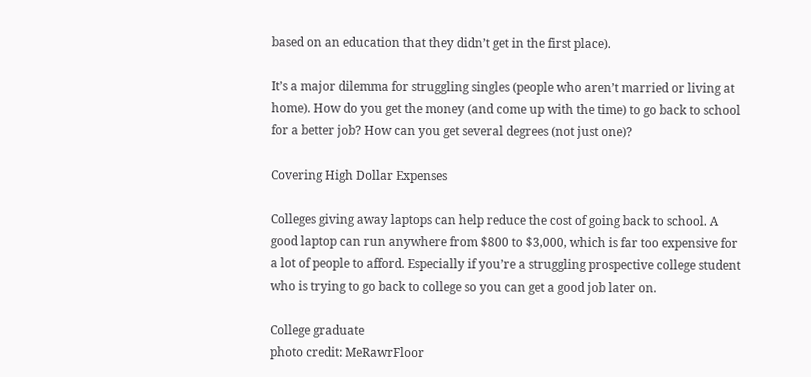based on an education that they didn’t get in the first place).

It’s a major dilemma for struggling singles (people who aren’t married or living at home). How do you get the money (and come up with the time) to go back to school for a better job? How can you get several degrees (not just one)?

Covering High Dollar Expenses

Colleges giving away laptops can help reduce the cost of going back to school. A good laptop can run anywhere from $800 to $3,000, which is far too expensive for a lot of people to afford. Especially if you’re a struggling prospective college student who is trying to go back to college so you can get a good job later on.

College graduate
photo credit: MeRawrFloor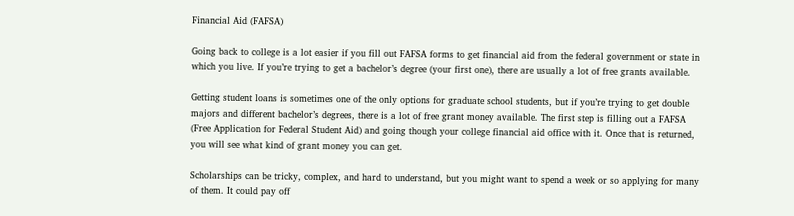Financial Aid (FAFSA)

Going back to college is a lot easier if you fill out FAFSA forms to get financial aid from the federal government or state in which you live. If you’re trying to get a bachelor’s degree (your first one), there are usually a lot of free grants available.

Getting student loans is sometimes one of the only options for graduate school students, but if you’re trying to get double majors and different bachelor’s degrees, there is a lot of free grant money available. The first step is filling out a FAFSA (Free Application for Federal Student Aid) and going though your college financial aid office with it. Once that is returned, you will see what kind of grant money you can get.

Scholarships can be tricky, complex, and hard to understand, but you might want to spend a week or so applying for many of them. It could pay off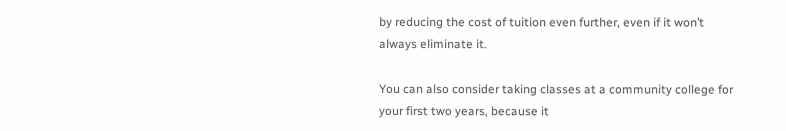by reducing the cost of tuition even further, even if it won’t always eliminate it.

You can also consider taking classes at a community college for your first two years, because it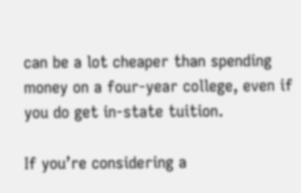can be a lot cheaper than spending money on a four-year college, even if you do get in-state tuition.

If you’re considering a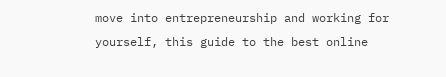move into entrepreneurship and working for yourself, this guide to the best online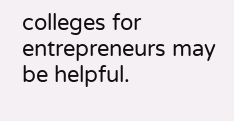colleges for entrepreneurs may be helpful.